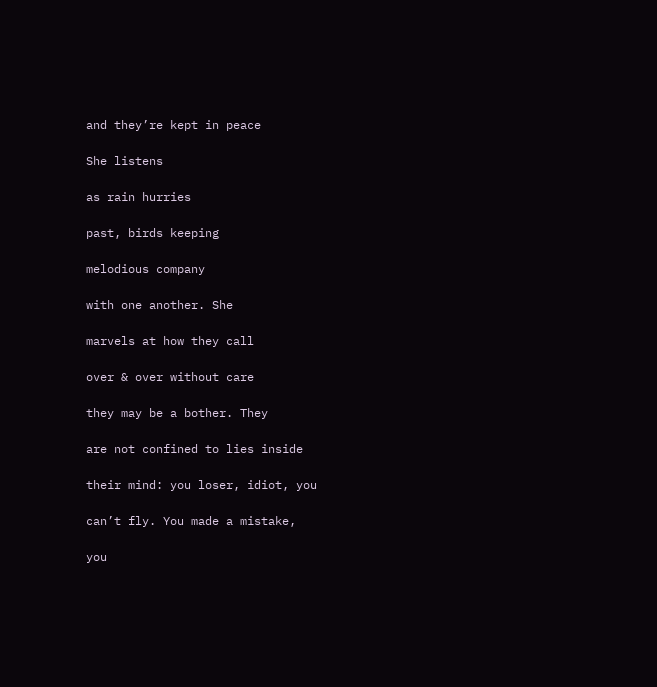and they’re kept in peace

She listens

as rain hurries

past, birds keeping

melodious company

with one another. She

marvels at how they call

over & over without care

they may be a bother. They

are not confined to lies inside

their mind: you loser, idiot, you

can’t fly. You made a mistake,

you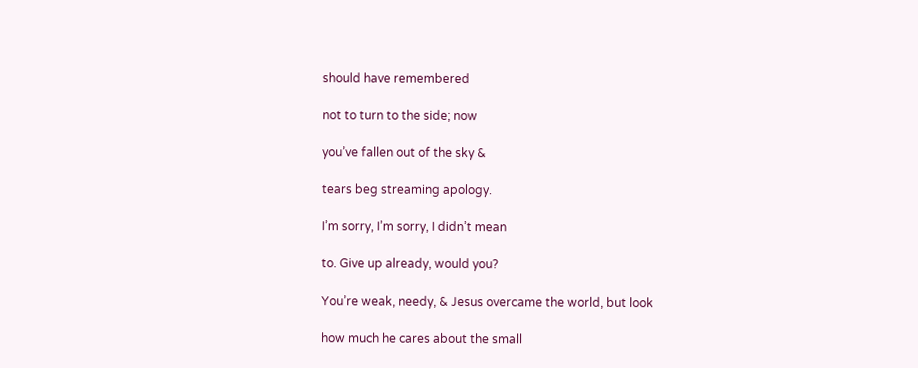should have remembered

not to turn to the side; now

you’ve fallen out of the sky &

tears beg streaming apology.

I’m sorry, I’m sorry, I didn’t mean

to. Give up already, would you?

You’re weak, needy, & Jesus overcame the world, but look

how much he cares about the small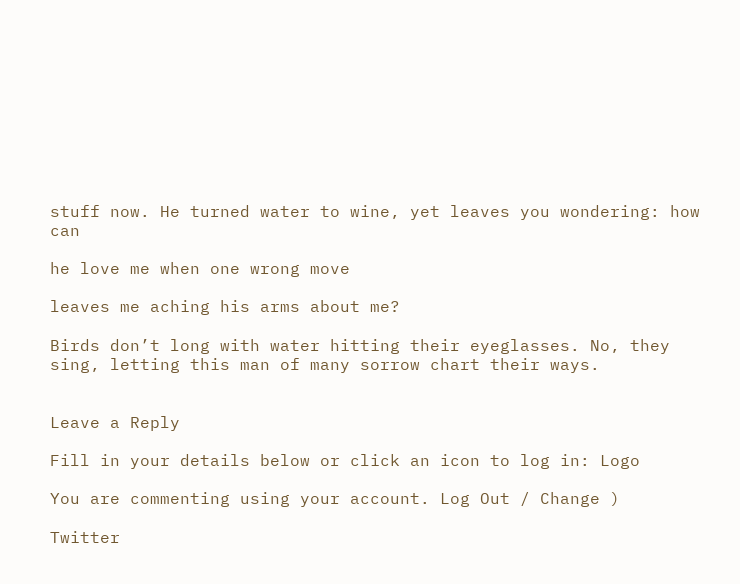stuff now. He turned water to wine, yet leaves you wondering: how can

he love me when one wrong move

leaves me aching his arms about me?

Birds don’t long with water hitting their eyeglasses. No, they sing, letting this man of many sorrow chart their ways.


Leave a Reply

Fill in your details below or click an icon to log in: Logo

You are commenting using your account. Log Out / Change )

Twitter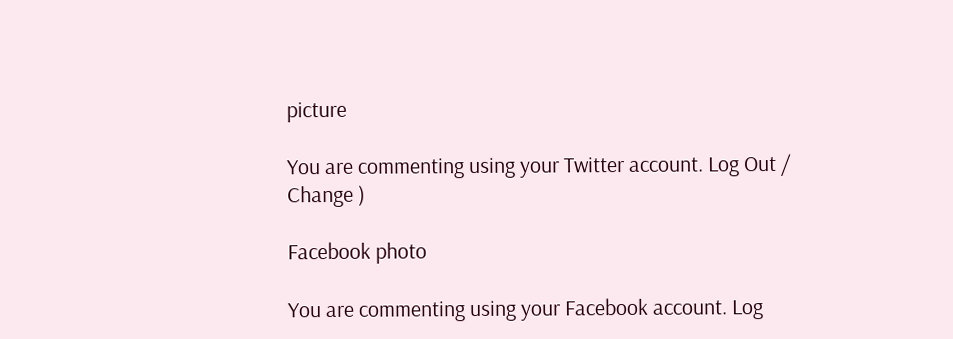picture

You are commenting using your Twitter account. Log Out / Change )

Facebook photo

You are commenting using your Facebook account. Log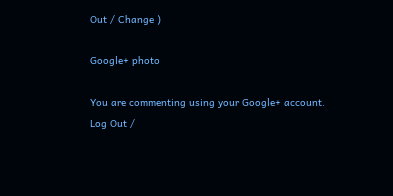Out / Change )

Google+ photo

You are commenting using your Google+ account. Log Out /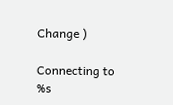Change )

Connecting to %s